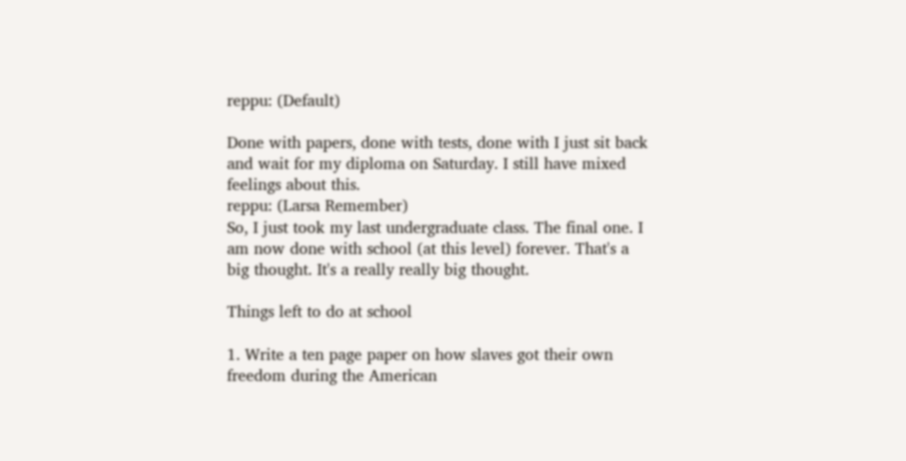reppu: (Default)

Done with papers, done with tests, done with I just sit back and wait for my diploma on Saturday. I still have mixed feelings about this.
reppu: (Larsa Remember)
So, I just took my last undergraduate class. The final one. I am now done with school (at this level) forever. That's a big thought. It's a really really big thought.

Things left to do at school

1. Write a ten page paper on how slaves got their own freedom during the American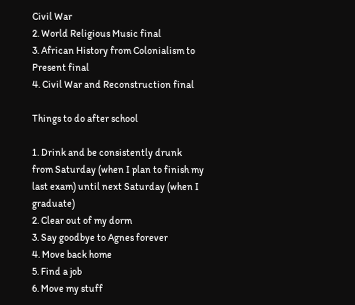Civil War
2. World Religious Music final
3. African History from Colonialism to Present final
4. Civil War and Reconstruction final

Things to do after school

1. Drink and be consistently drunk from Saturday (when I plan to finish my last exam) until next Saturday (when I graduate)
2. Clear out of my dorm
3. Say goodbye to Agnes forever
4. Move back home
5. Find a job
6. Move my stuff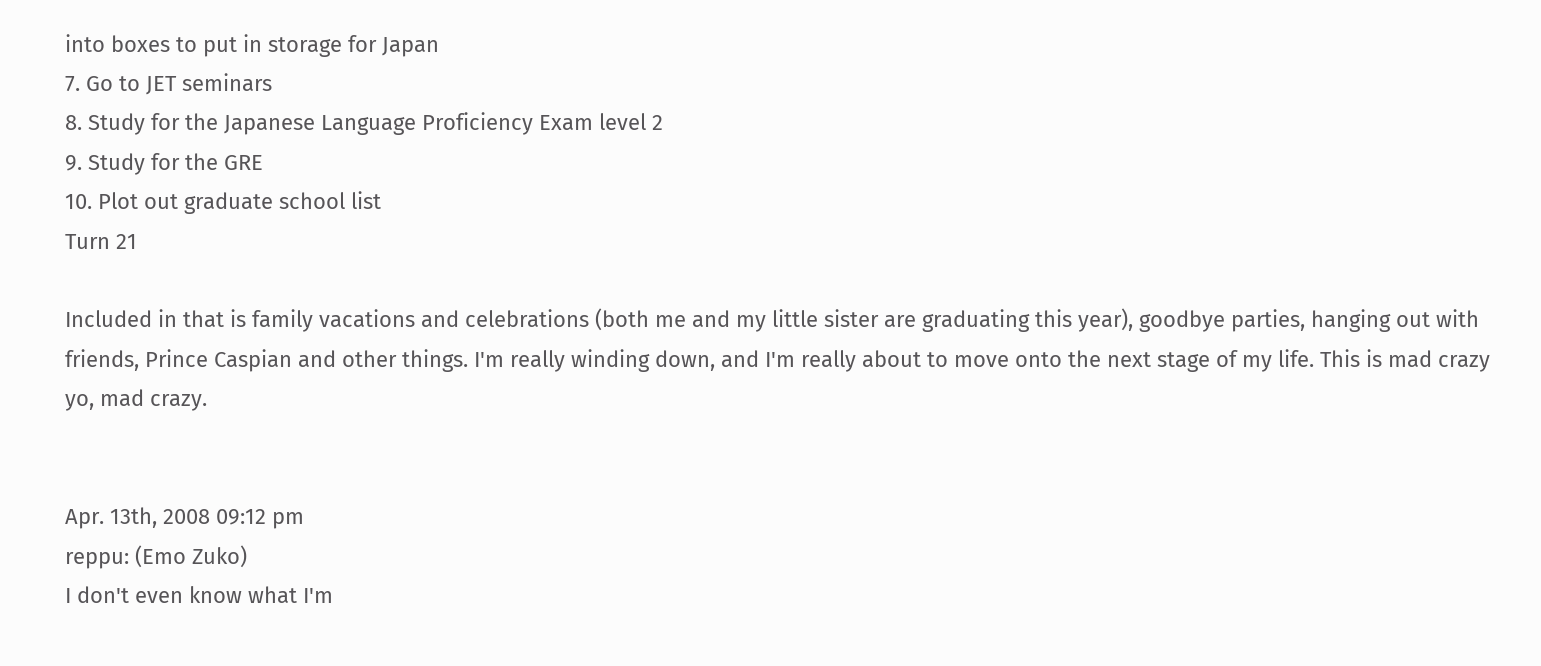into boxes to put in storage for Japan
7. Go to JET seminars
8. Study for the Japanese Language Proficiency Exam level 2
9. Study for the GRE
10. Plot out graduate school list
Turn 21

Included in that is family vacations and celebrations (both me and my little sister are graduating this year), goodbye parties, hanging out with friends, Prince Caspian and other things. I'm really winding down, and I'm really about to move onto the next stage of my life. This is mad crazy yo, mad crazy.


Apr. 13th, 2008 09:12 pm
reppu: (Emo Zuko)
I don't even know what I'm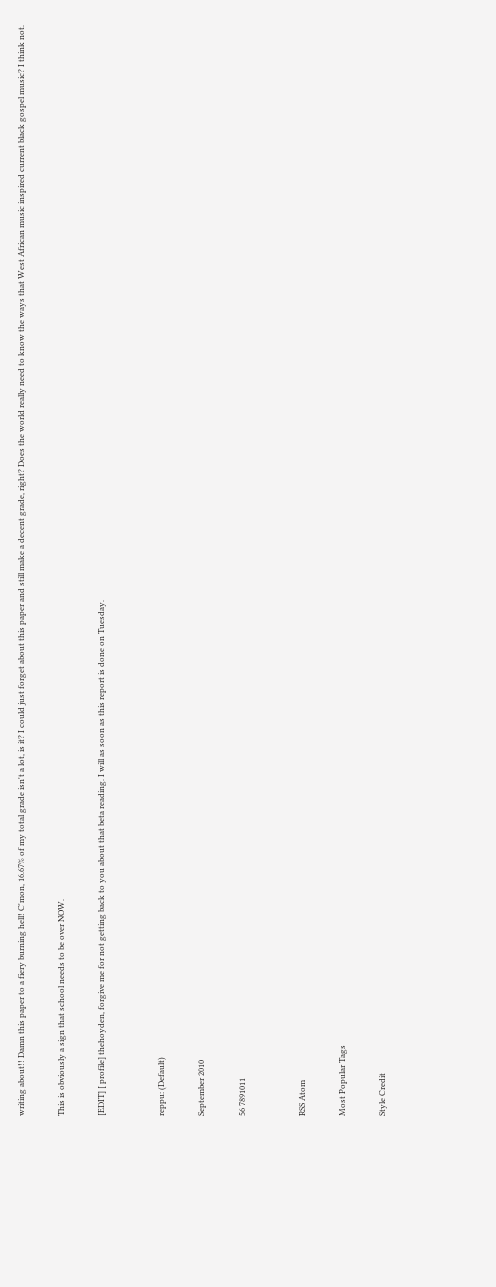writing about!! Damn this paper to a fiery burning hell! C'mon, 16.67% of my total grade isn't a lot, is it? I could just forget about this paper and still make a decent grade, right? Does the world really need to know the ways that West African music inspired current black gospel music? I think not.

This is obviously a sign that school needs to be over NOW.

[EDIT] [ profile] thehoyden, forgive me for not getting back to you about that beta reading. I will as soon as this report is done on Tuesday.


reppu: (Default)

September 2010

56 7891011


RSS Atom

Most Popular Tags

Style Credit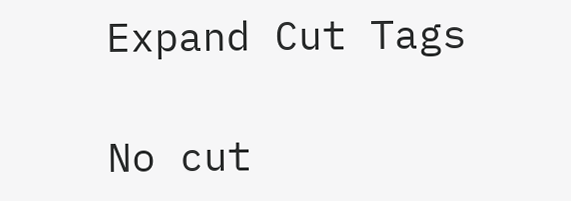Expand Cut Tags

No cut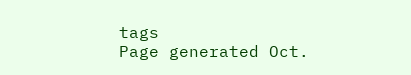tags
Page generated Oct.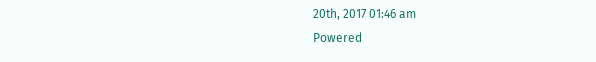20th, 2017 01:46 am
Powered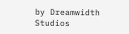by Dreamwidth Studios